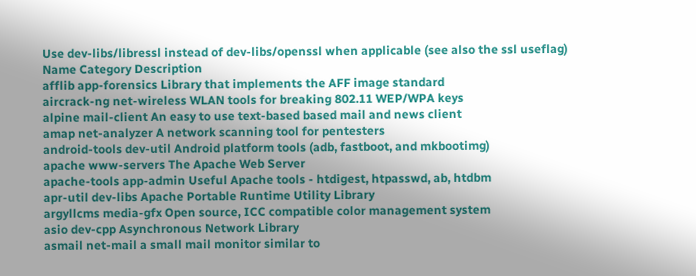Use dev-libs/libressl instead of dev-libs/openssl when applicable (see also the ssl useflag)
Name Category Description
afflib app-forensics Library that implements the AFF image standard
aircrack-ng net-wireless WLAN tools for breaking 802.11 WEP/WPA keys
alpine mail-client An easy to use text-based based mail and news client
amap net-analyzer A network scanning tool for pentesters
android-tools dev-util Android platform tools (adb, fastboot, and mkbootimg)
apache www-servers The Apache Web Server
apache-tools app-admin Useful Apache tools - htdigest, htpasswd, ab, htdbm
apr-util dev-libs Apache Portable Runtime Utility Library
argyllcms media-gfx Open source, ICC compatible color management system
asio dev-cpp Asynchronous Network Library
asmail net-mail a small mail monitor similar to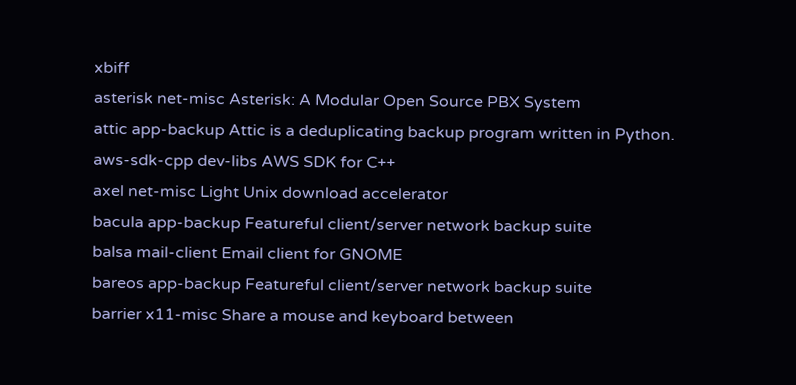xbiff
asterisk net-misc Asterisk: A Modular Open Source PBX System
attic app-backup Attic is a deduplicating backup program written in Python.
aws-sdk-cpp dev-libs AWS SDK for C++
axel net-misc Light Unix download accelerator
bacula app-backup Featureful client/server network backup suite
balsa mail-client Email client for GNOME
bareos app-backup Featureful client/server network backup suite
barrier x11-misc Share a mouse and keyboard between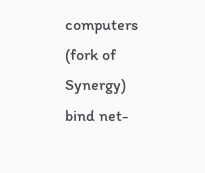computers (fork of Synergy)
bind net-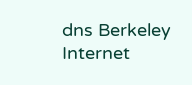dns Berkeley Internet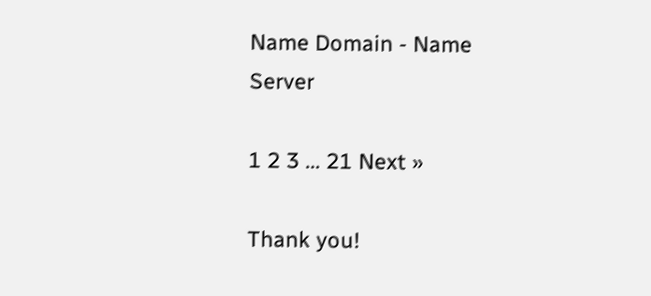Name Domain - Name Server

1 2 3 ... 21 Next »

Thank you!